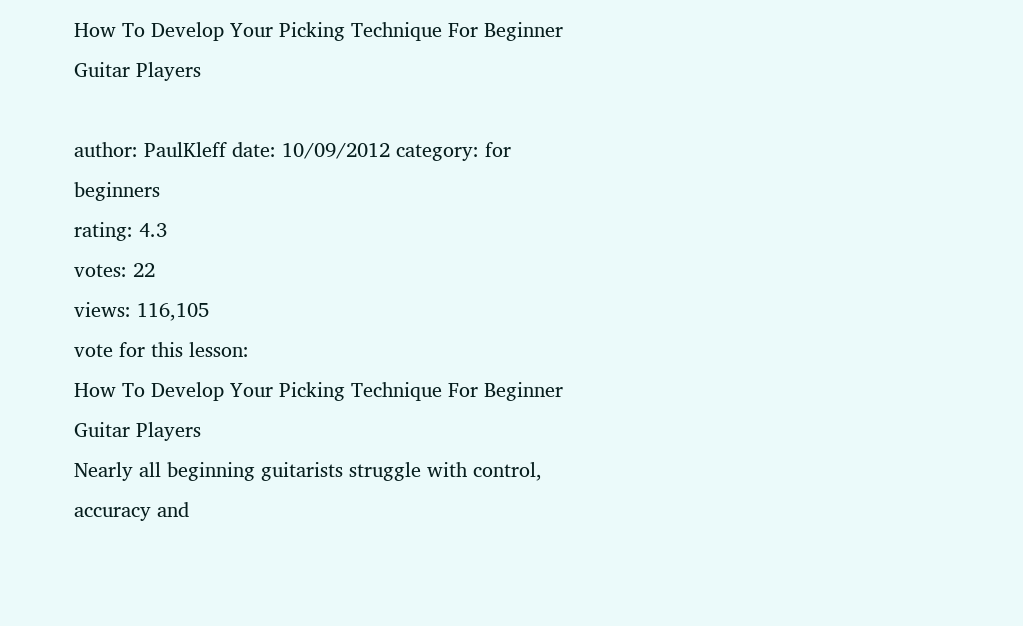How To Develop Your Picking Technique For Beginner Guitar Players

author: PaulKleff date: 10/09/2012 category: for beginners
rating: 4.3
votes: 22
views: 116,105
vote for this lesson:
How To Develop Your Picking Technique For Beginner Guitar Players
Nearly all beginning guitarists struggle with control, accuracy and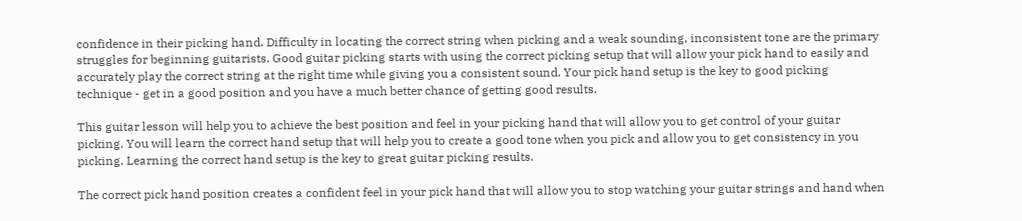confidence in their picking hand. Difficulty in locating the correct string when picking and a weak sounding, inconsistent tone are the primary struggles for beginning guitarists. Good guitar picking starts with using the correct picking setup that will allow your pick hand to easily and accurately play the correct string at the right time while giving you a consistent sound. Your pick hand setup is the key to good picking technique - get in a good position and you have a much better chance of getting good results.

This guitar lesson will help you to achieve the best position and feel in your picking hand that will allow you to get control of your guitar picking. You will learn the correct hand setup that will help you to create a good tone when you pick and allow you to get consistency in you picking. Learning the correct hand setup is the key to great guitar picking results.

The correct pick hand position creates a confident feel in your pick hand that will allow you to stop watching your guitar strings and hand when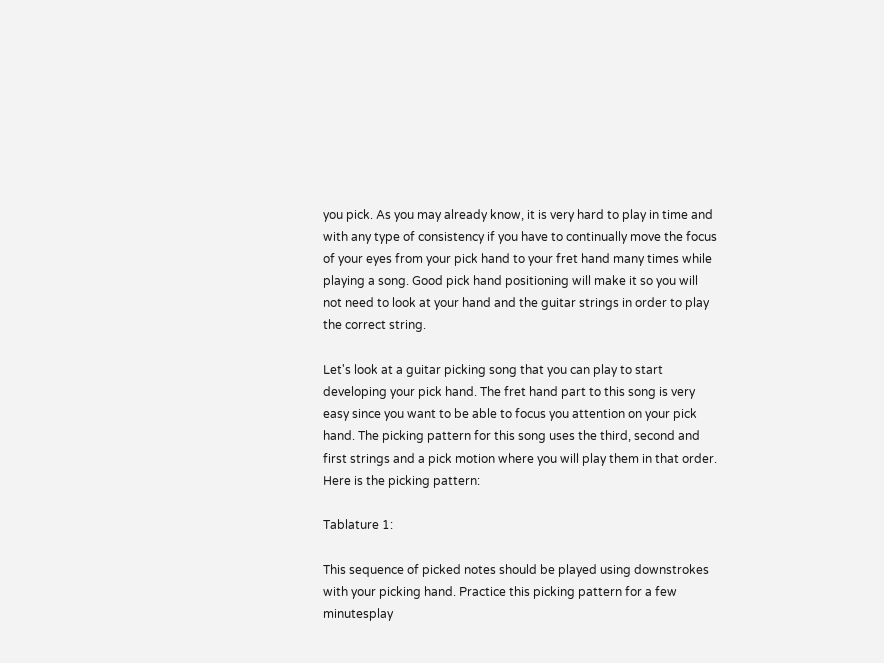you pick. As you may already know, it is very hard to play in time and with any type of consistency if you have to continually move the focus of your eyes from your pick hand to your fret hand many times while playing a song. Good pick hand positioning will make it so you will not need to look at your hand and the guitar strings in order to play the correct string.

Let's look at a guitar picking song that you can play to start developing your pick hand. The fret hand part to this song is very easy since you want to be able to focus you attention on your pick hand. The picking pattern for this song uses the third, second and first strings and a pick motion where you will play them in that order. Here is the picking pattern:

Tablature 1:

This sequence of picked notes should be played using downstrokes with your picking hand. Practice this picking pattern for a few minutesplay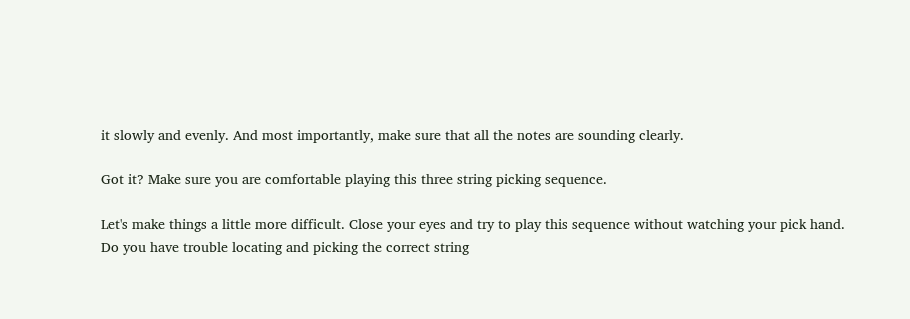it slowly and evenly. And most importantly, make sure that all the notes are sounding clearly.

Got it? Make sure you are comfortable playing this three string picking sequence.

Let's make things a little more difficult. Close your eyes and try to play this sequence without watching your pick hand. Do you have trouble locating and picking the correct string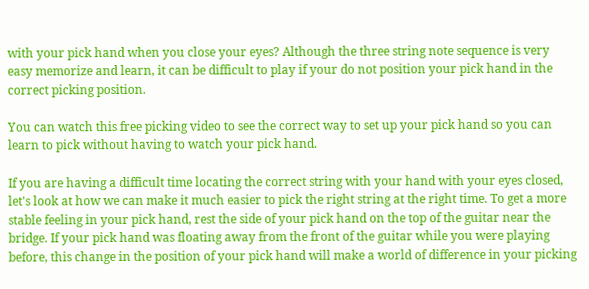with your pick hand when you close your eyes? Although the three string note sequence is very easy memorize and learn, it can be difficult to play if your do not position your pick hand in the correct picking position.

You can watch this free picking video to see the correct way to set up your pick hand so you can learn to pick without having to watch your pick hand.

If you are having a difficult time locating the correct string with your hand with your eyes closed, let's look at how we can make it much easier to pick the right string at the right time. To get a more stable feeling in your pick hand, rest the side of your pick hand on the top of the guitar near the bridge. If your pick hand was floating away from the front of the guitar while you were playing before, this change in the position of your pick hand will make a world of difference in your picking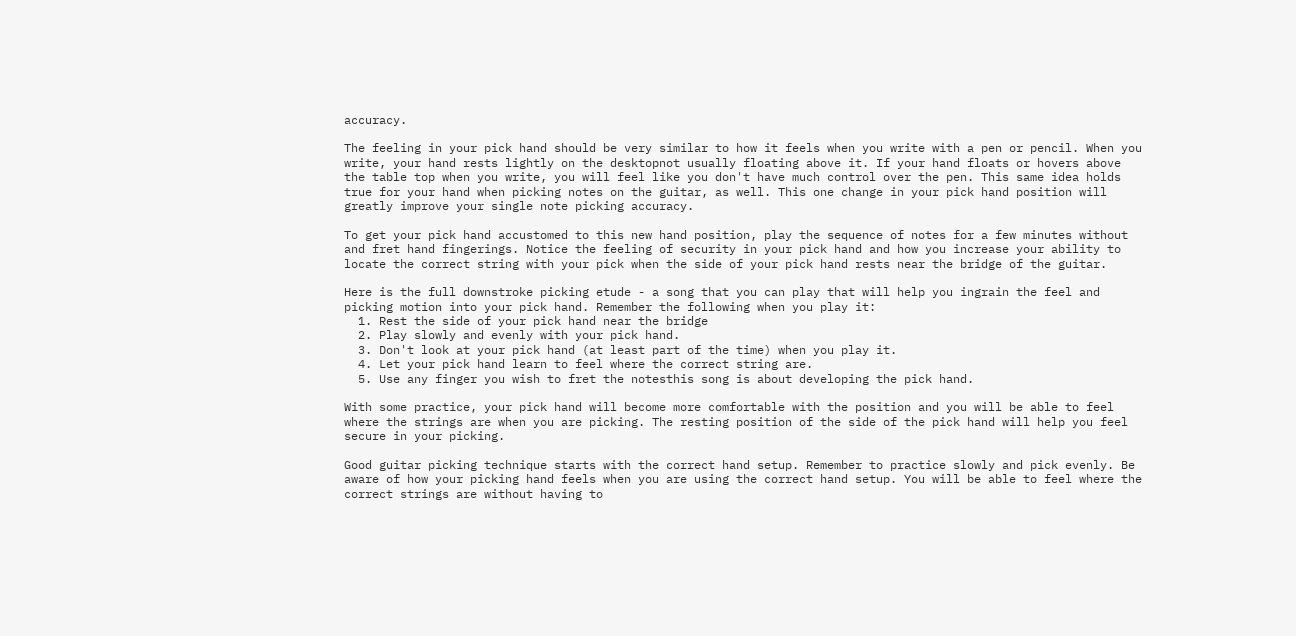accuracy.

The feeling in your pick hand should be very similar to how it feels when you write with a pen or pencil. When you write, your hand rests lightly on the desktopnot usually floating above it. If your hand floats or hovers above the table top when you write, you will feel like you don't have much control over the pen. This same idea holds true for your hand when picking notes on the guitar, as well. This one change in your pick hand position will greatly improve your single note picking accuracy.

To get your pick hand accustomed to this new hand position, play the sequence of notes for a few minutes without and fret hand fingerings. Notice the feeling of security in your pick hand and how you increase your ability to locate the correct string with your pick when the side of your pick hand rests near the bridge of the guitar.

Here is the full downstroke picking etude - a song that you can play that will help you ingrain the feel and picking motion into your pick hand. Remember the following when you play it:
  1. Rest the side of your pick hand near the bridge
  2. Play slowly and evenly with your pick hand.
  3. Don't look at your pick hand (at least part of the time) when you play it.
  4. Let your pick hand learn to feel where the correct string are.
  5. Use any finger you wish to fret the notesthis song is about developing the pick hand.

With some practice, your pick hand will become more comfortable with the position and you will be able to feel where the strings are when you are picking. The resting position of the side of the pick hand will help you feel secure in your picking.

Good guitar picking technique starts with the correct hand setup. Remember to practice slowly and pick evenly. Be aware of how your picking hand feels when you are using the correct hand setup. You will be able to feel where the correct strings are without having to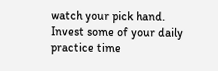watch your pick hand. Invest some of your daily practice time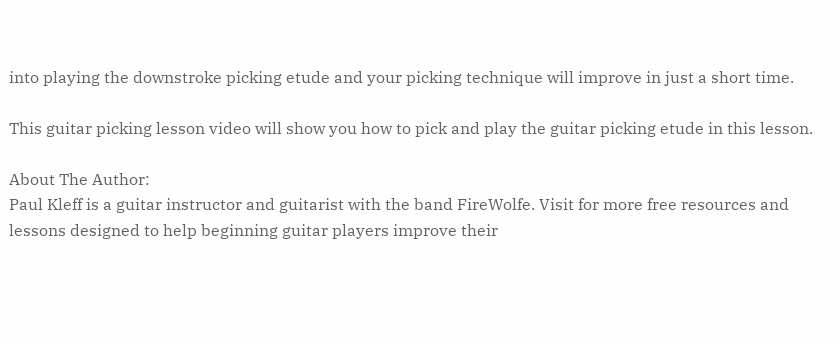into playing the downstroke picking etude and your picking technique will improve in just a short time.

This guitar picking lesson video will show you how to pick and play the guitar picking etude in this lesson.

About The Author:
Paul Kleff is a guitar instructor and guitarist with the band FireWolfe. Visit for more free resources and lessons designed to help beginning guitar players improve their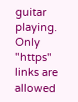guitar playing.
Only "https" links are allowed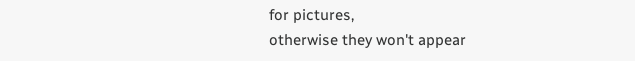for pictures,
otherwise they won't appear